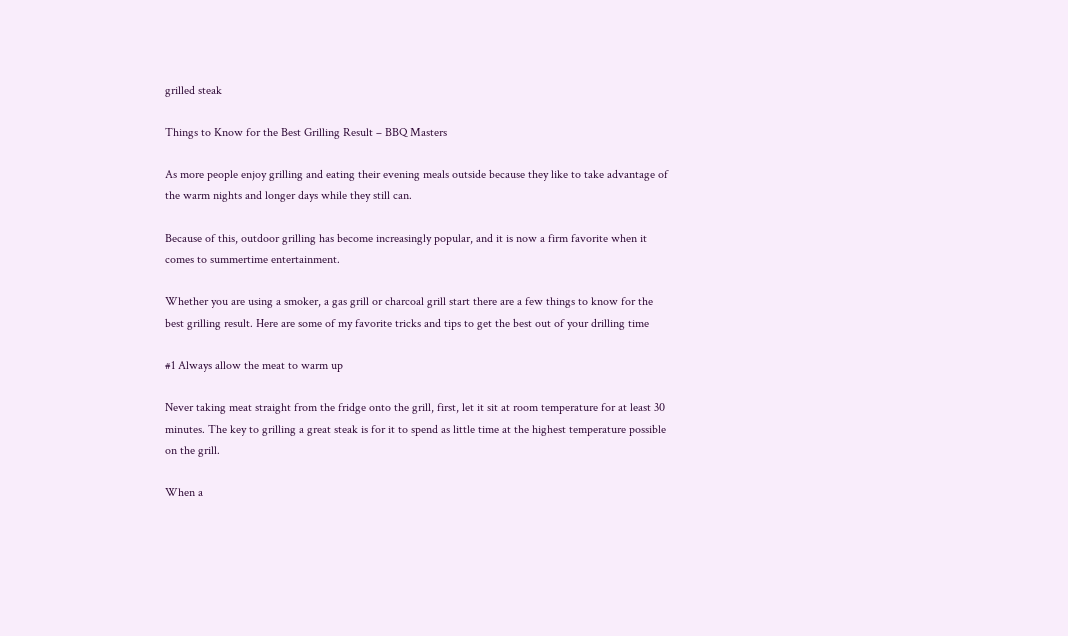grilled steak

Things to Know for the Best Grilling Result – BBQ Masters

As more people enjoy grilling and eating their evening meals outside because they like to take advantage of the warm nights and longer days while they still can.

Because of this, outdoor grilling has become increasingly popular, and it is now a firm favorite when it comes to summertime entertainment.

Whether you are using a smoker, a gas grill or charcoal grill start there are a few things to know for the best grilling result. Here are some of my favorite tricks and tips to get the best out of your drilling time

#1 Always allow the meat to warm up

Never taking meat straight from the fridge onto the grill, first, let it sit at room temperature for at least 30 minutes. The key to grilling a great steak is for it to spend as little time at the highest temperature possible on the grill.

When a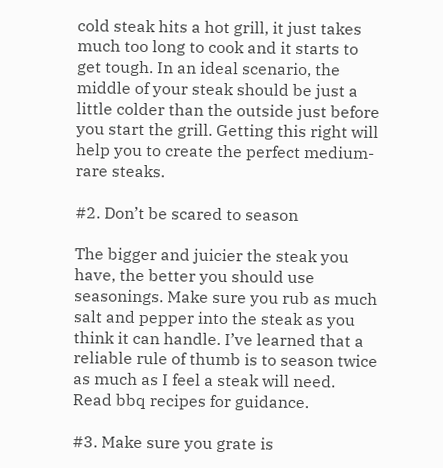cold steak hits a hot grill, it just takes much too long to cook and it starts to get tough. In an ideal scenario, the middle of your steak should be just a little colder than the outside just before you start the grill. Getting this right will help you to create the perfect medium-rare steaks.

#2. Don’t be scared to season

The bigger and juicier the steak you have, the better you should use seasonings. Make sure you rub as much salt and pepper into the steak as you think it can handle. I’ve learned that a reliable rule of thumb is to season twice as much as I feel a steak will need. Read bbq recipes for guidance.

#3. Make sure you grate is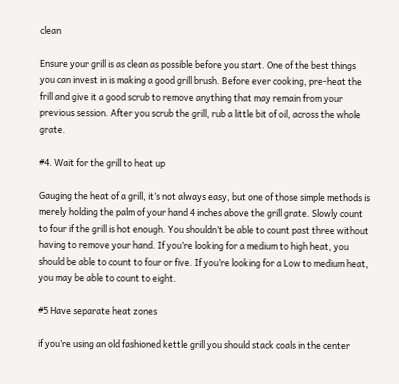clean

Ensure your grill is as clean as possible before you start. One of the best things you can invest in is making a good grill brush. Before ever cooking, pre-heat the frill and give it a good scrub to remove anything that may remain from your previous session. After you scrub the grill, rub a little bit of oil, across the whole grate.

#4. Wait for the grill to heat up

Gauging the heat of a grill, it’s not always easy, but one of those simple methods is merely holding the palm of your hand 4 inches above the grill grate. Slowly count to four if the grill is hot enough. You shouldn’t be able to count past three without having to remove your hand. If you’re looking for a medium to high heat, you should be able to count to four or five. If you’re looking for a Low to medium heat, you may be able to count to eight.

#5 Have separate heat zones

if you’re using an old fashioned kettle grill you should stack coals in the center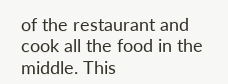of the restaurant and cook all the food in the middle. This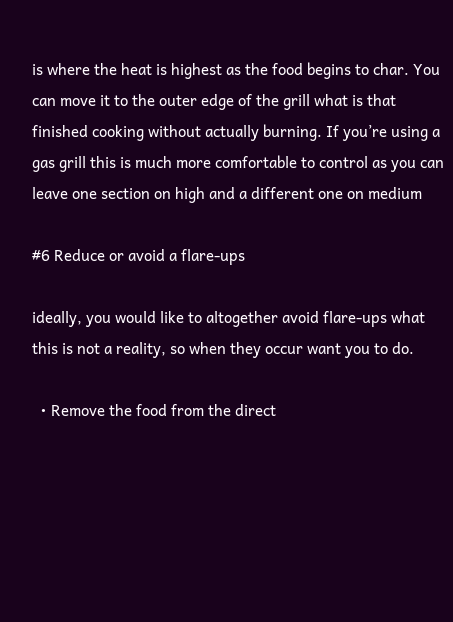is where the heat is highest as the food begins to char. You can move it to the outer edge of the grill what is that finished cooking without actually burning. If you’re using a gas grill this is much more comfortable to control as you can leave one section on high and a different one on medium

#6 Reduce or avoid a flare-ups

ideally, you would like to altogether avoid flare-ups what this is not a reality, so when they occur want you to do.

  • Remove the food from the direct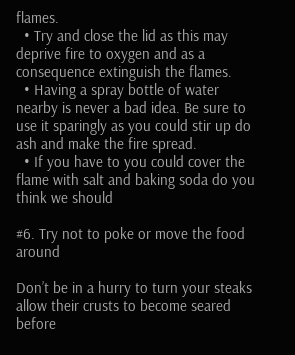flames.
  • Try and close the lid as this may deprive fire to oxygen and as a consequence extinguish the flames.
  • Having a spray bottle of water nearby is never a bad idea. Be sure to use it sparingly as you could stir up do ash and make the fire spread.
  • If you have to you could cover the flame with salt and baking soda do you think we should

#6. Try not to poke or move the food around

Don’t be in a hurry to turn your steaks allow their crusts to become seared before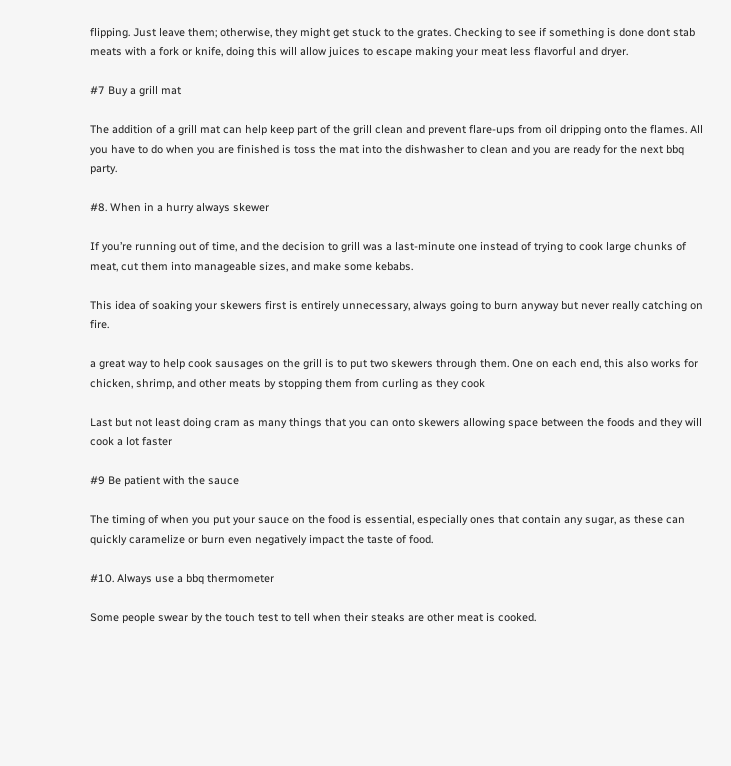flipping. Just leave them; otherwise, they might get stuck to the grates. Checking to see if something is done dont stab meats with a fork or knife, doing this will allow juices to escape making your meat less flavorful and dryer.

#7 Buy a grill mat

The addition of a grill mat can help keep part of the grill clean and prevent flare-ups from oil dripping onto the flames. All you have to do when you are finished is toss the mat into the dishwasher to clean and you are ready for the next bbq party.

#8. When in a hurry always skewer

If you’re running out of time, and the decision to grill was a last-minute one instead of trying to cook large chunks of meat, cut them into manageable sizes, and make some kebabs.

This idea of soaking your skewers first is entirely unnecessary, always going to burn anyway but never really catching on fire.

a great way to help cook sausages on the grill is to put two skewers through them. One on each end, this also works for chicken, shrimp, and other meats by stopping them from curling as they cook

Last but not least doing cram as many things that you can onto skewers allowing space between the foods and they will cook a lot faster

#9 Be patient with the sauce

The timing of when you put your sauce on the food is essential, especially ones that contain any sugar, as these can quickly caramelize or burn even negatively impact the taste of food.

#10. Always use a bbq thermometer

Some people swear by the touch test to tell when their steaks are other meat is cooked.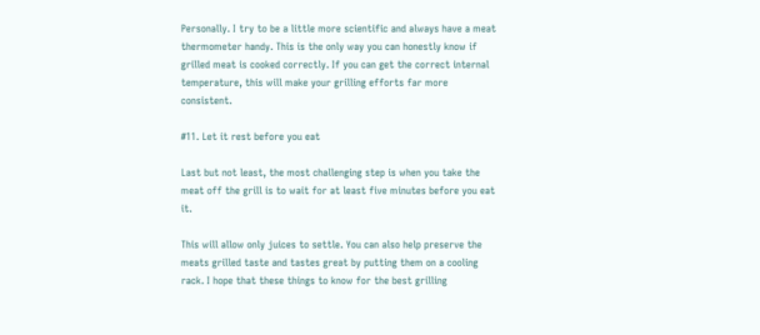Personally. I try to be a little more scientific and always have a meat thermometer handy. This is the only way you can honestly know if grilled meat is cooked correctly. If you can get the correct internal temperature, this will make your grilling efforts far more consistent.

#11. Let it rest before you eat

Last but not least, the most challenging step is when you take the meat off the grill is to wait for at least five minutes before you eat it.

This will allow only juices to settle. You can also help preserve the meats grilled taste and tastes great by putting them on a cooling rack. I hope that these things to know for the best grilling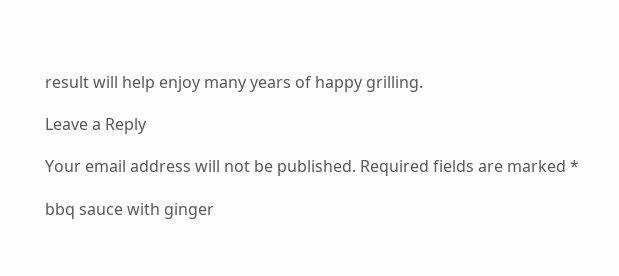result will help enjoy many years of happy grilling.

Leave a Reply

Your email address will not be published. Required fields are marked *

bbq sauce with ginger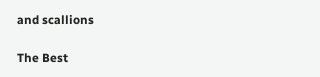and scallions

The Best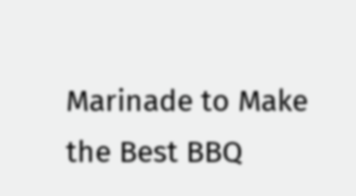Marinade to Make the Best BBQ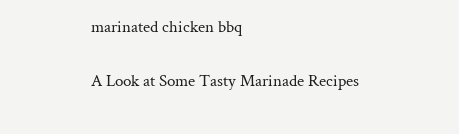marinated chicken bbq

A Look at Some Tasty Marinade Recipes